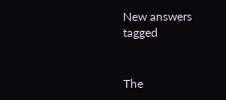New answers tagged


The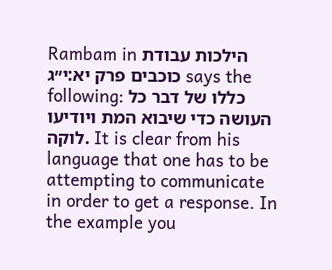Rambam in הילכות עבודת כוכבים פרק יא:י״ג says the following: כללו של דבר כל העושה כדי שיבוא המת ויודיעו לוקה. It is clear from his language that one has to be attempting to communicate in order to get a response. In the example you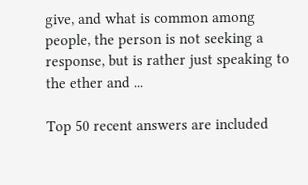give, and what is common among people, the person is not seeking a response, but is rather just speaking to the ether and ...

Top 50 recent answers are included